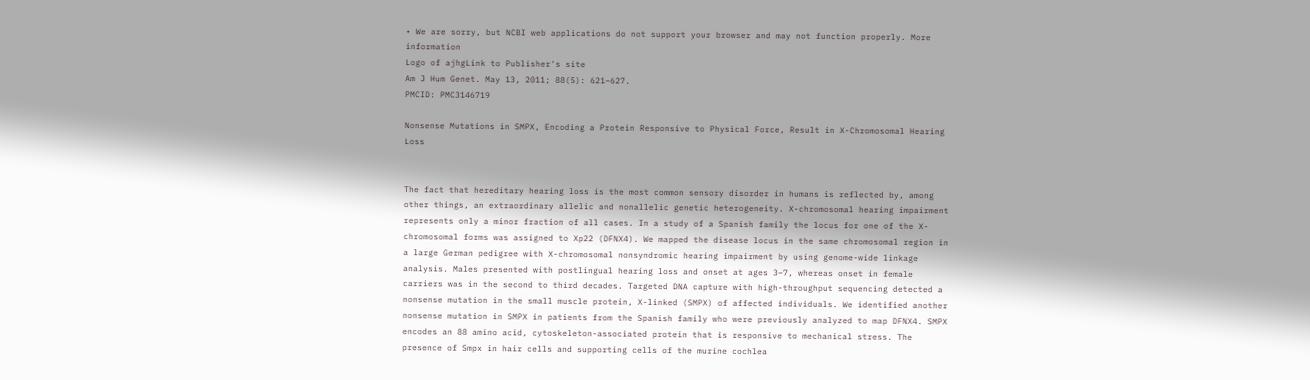• We are sorry, but NCBI web applications do not support your browser and may not function properly. More information
Logo of ajhgLink to Publisher's site
Am J Hum Genet. May 13, 2011; 88(5): 621–627.
PMCID: PMC3146719

Nonsense Mutations in SMPX, Encoding a Protein Responsive to Physical Force, Result in X-Chromosomal Hearing Loss


The fact that hereditary hearing loss is the most common sensory disorder in humans is reflected by, among other things, an extraordinary allelic and nonallelic genetic heterogeneity. X-chromosomal hearing impairment represents only a minor fraction of all cases. In a study of a Spanish family the locus for one of the X-chromosomal forms was assigned to Xp22 (DFNX4). We mapped the disease locus in the same chromosomal region in a large German pedigree with X-chromosomal nonsyndromic hearing impairment by using genome-wide linkage analysis. Males presented with postlingual hearing loss and onset at ages 3–7, whereas onset in female carriers was in the second to third decades. Targeted DNA capture with high-throughput sequencing detected a nonsense mutation in the small muscle protein, X-linked (SMPX) of affected individuals. We identified another nonsense mutation in SMPX in patients from the Spanish family who were previously analyzed to map DFNX4. SMPX encodes an 88 amino acid, cytoskeleton-associated protein that is responsive to mechanical stress. The presence of Smpx in hair cells and supporting cells of the murine cochlea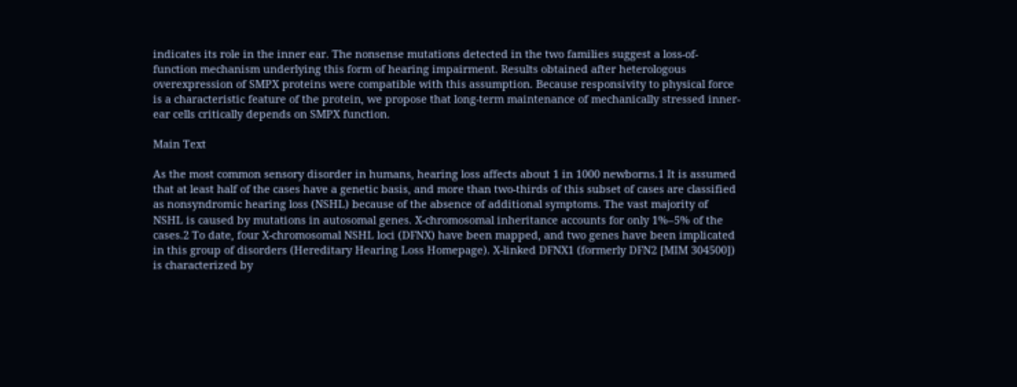indicates its role in the inner ear. The nonsense mutations detected in the two families suggest a loss-of-function mechanism underlying this form of hearing impairment. Results obtained after heterologous overexpression of SMPX proteins were compatible with this assumption. Because responsivity to physical force is a characteristic feature of the protein, we propose that long-term maintenance of mechanically stressed inner-ear cells critically depends on SMPX function.

Main Text

As the most common sensory disorder in humans, hearing loss affects about 1 in 1000 newborns.1 It is assumed that at least half of the cases have a genetic basis, and more than two-thirds of this subset of cases are classified as nonsyndromic hearing loss (NSHL) because of the absence of additional symptoms. The vast majority of NSHL is caused by mutations in autosomal genes. X-chromosomal inheritance accounts for only 1%–5% of the cases.2 To date, four X-chromosomal NSHL loci (DFNX) have been mapped, and two genes have been implicated in this group of disorders (Hereditary Hearing Loss Homepage). X-linked DFNX1 (formerly DFN2 [MIM 304500]) is characterized by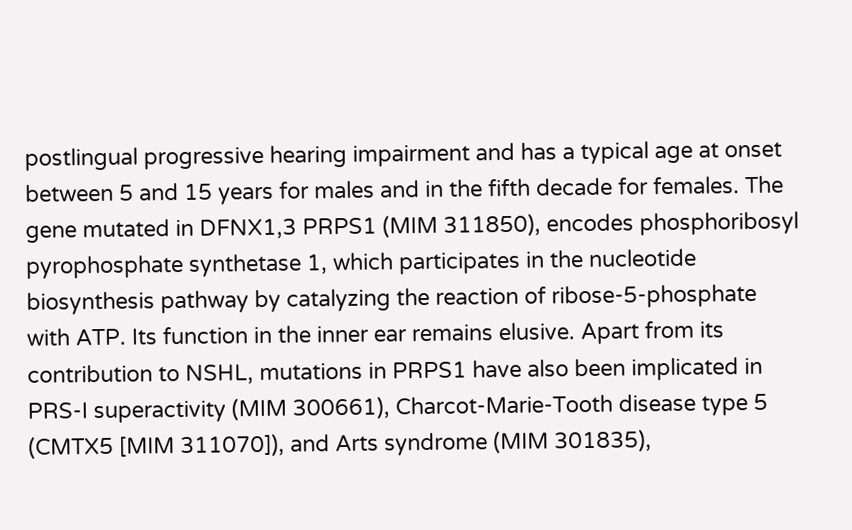postlingual progressive hearing impairment and has a typical age at onset between 5 and 15 years for males and in the fifth decade for females. The gene mutated in DFNX1,3 PRPS1 (MIM 311850), encodes phosphoribosyl pyrophosphate synthetase 1, which participates in the nucleotide biosynthesis pathway by catalyzing the reaction of ribose-5-phosphate with ATP. Its function in the inner ear remains elusive. Apart from its contribution to NSHL, mutations in PRPS1 have also been implicated in PRS-I superactivity (MIM 300661), Charcot-Marie-Tooth disease type 5 (CMTX5 [MIM 311070]), and Arts syndrome (MIM 301835),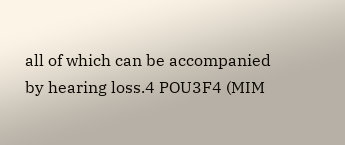all of which can be accompanied by hearing loss.4 POU3F4 (MIM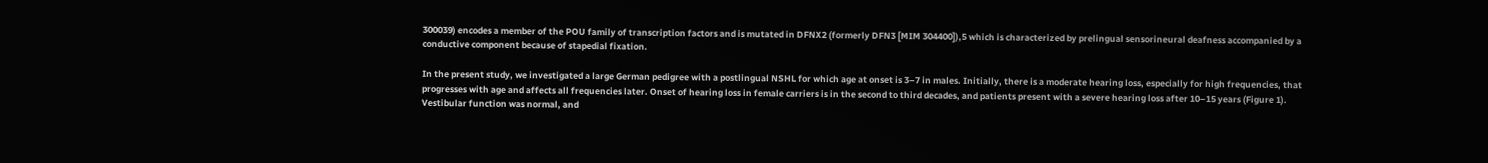300039) encodes a member of the POU family of transcription factors and is mutated in DFNX2 (formerly DFN3 [MIM 304400]),5 which is characterized by prelingual sensorineural deafness accompanied by a conductive component because of stapedial fixation.

In the present study, we investigated a large German pedigree with a postlingual NSHL for which age at onset is 3–7 in males. Initially, there is a moderate hearing loss, especially for high frequencies, that progresses with age and affects all frequencies later. Onset of hearing loss in female carriers is in the second to third decades, and patients present with a severe hearing loss after 10–15 years (Figure 1). Vestibular function was normal, and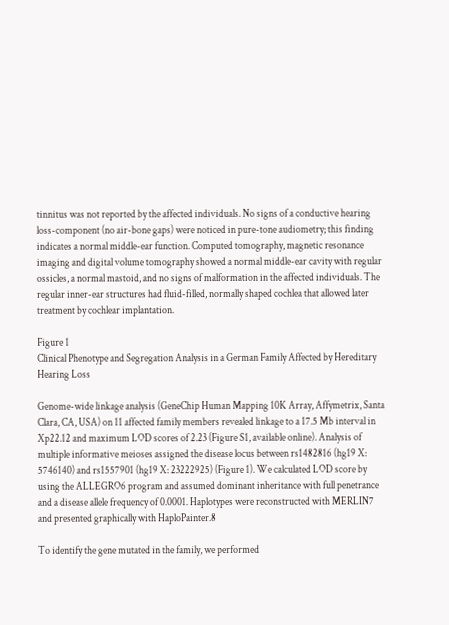tinnitus was not reported by the affected individuals. No signs of a conductive hearing loss-component (no air-bone gaps) were noticed in pure-tone audiometry; this finding indicates a normal middle-ear function. Computed tomography, magnetic resonance imaging and digital volume tomography showed a normal middle-ear cavity with regular ossicles, a normal mastoid, and no signs of malformation in the affected individuals. The regular inner-ear structures had fluid-filled, normally shaped cochlea that allowed later treatment by cochlear implantation.

Figure 1
Clinical Phenotype and Segregation Analysis in a German Family Affected by Hereditary Hearing Loss

Genome-wide linkage analysis (GeneChip Human Mapping 10K Array, Affymetrix, Santa Clara, CA, USA) on 11 affected family members revealed linkage to a 17.5 Mb interval in Xp22.12 and maximum LOD scores of 2.23 (Figure S1, available online). Analysis of multiple informative meioses assigned the disease locus between rs1482816 (hg19 X: 5746140) and rs1557901 (hg19 X: 23222925) (Figure 1). We calculated LOD score by using the ALLEGRO6 program and assumed dominant inheritance with full penetrance and a disease allele frequency of 0.0001. Haplotypes were reconstructed with MERLIN7 and presented graphically with HaploPainter.8

To identify the gene mutated in the family, we performed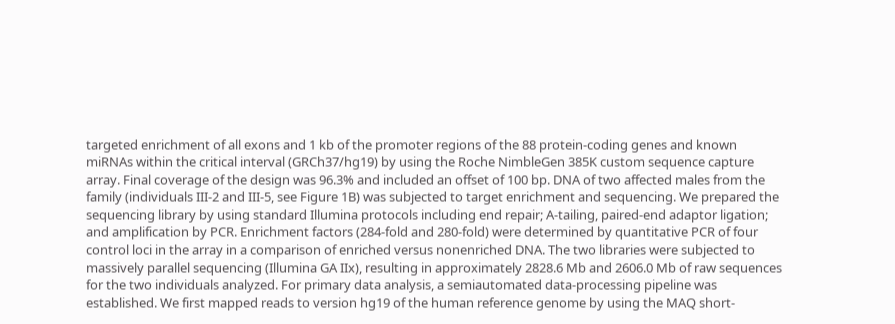targeted enrichment of all exons and 1 kb of the promoter regions of the 88 protein-coding genes and known miRNAs within the critical interval (GRCh37/hg19) by using the Roche NimbleGen 385K custom sequence capture array. Final coverage of the design was 96.3% and included an offset of 100 bp. DNA of two affected males from the family (individuals III-2 and III-5, see Figure 1B) was subjected to target enrichment and sequencing. We prepared the sequencing library by using standard Illumina protocols including end repair; A-tailing, paired-end adaptor ligation; and amplification by PCR. Enrichment factors (284-fold and 280-fold) were determined by quantitative PCR of four control loci in the array in a comparison of enriched versus nonenriched DNA. The two libraries were subjected to massively parallel sequencing (Illumina GA IIx), resulting in approximately 2828.6 Mb and 2606.0 Mb of raw sequences for the two individuals analyzed. For primary data analysis, a semiautomated data-processing pipeline was established. We first mapped reads to version hg19 of the human reference genome by using the MAQ short-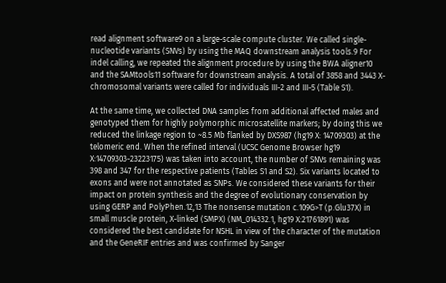read alignment software9 on a large-scale compute cluster. We called single-nucleotide variants (SNVs) by using the MAQ downstream analysis tools.9 For indel calling, we repeated the alignment procedure by using the BWA aligner10 and the SAMtools11 software for downstream analysis. A total of 3858 and 3443 X-chromosomal variants were called for individuals III-2 and III-5 (Table S1).

At the same time, we collected DNA samples from additional affected males and genotyped them for highly polymorphic microsatellite markers; by doing this we reduced the linkage region to ~8.5 Mb flanked by DXS987 (hg19 X: 14709303) at the telomeric end. When the refined interval (UCSC Genome Browser hg19 X:14709303-23223175) was taken into account, the number of SNVs remaining was 398 and 347 for the respective patients (Tables S1 and S2). Six variants located to exons and were not annotated as SNPs. We considered these variants for their impact on protein synthesis and the degree of evolutionary conservation by using GERP and PolyPhen.12,13 The nonsense mutation c.109G>T (p.Glu37X) in small muscle protein, X-linked (SMPX) (NM_014332.1, hg19 X:21761891) was considered the best candidate for NSHL in view of the character of the mutation and the GeneRIF entries and was confirmed by Sanger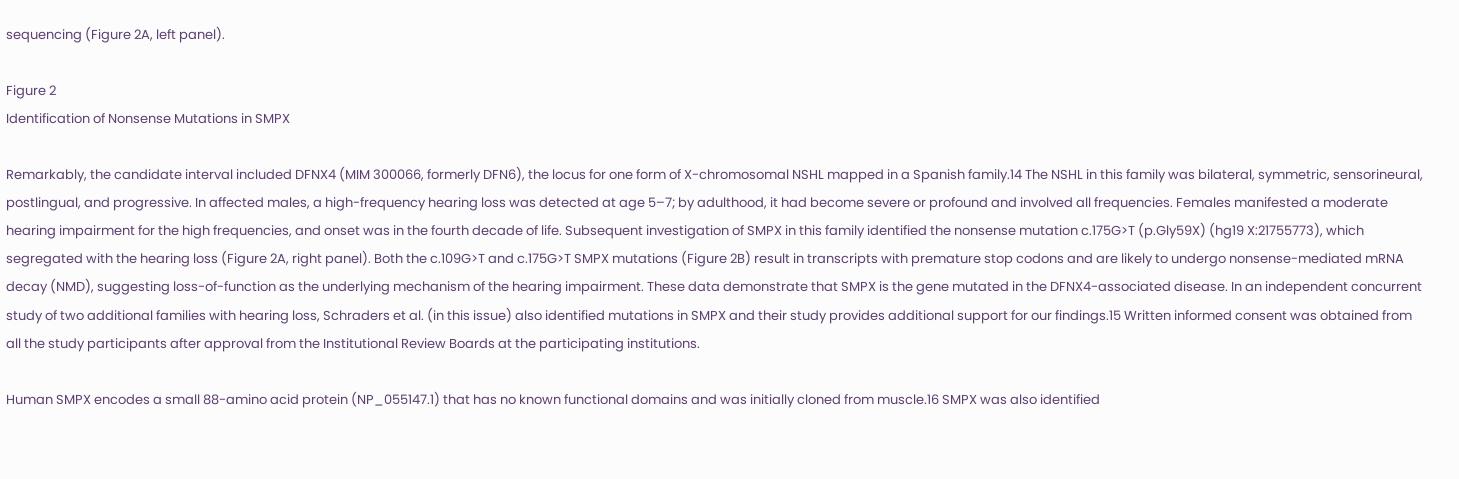sequencing (Figure 2A, left panel).

Figure 2
Identification of Nonsense Mutations in SMPX

Remarkably, the candidate interval included DFNX4 (MIM 300066, formerly DFN6), the locus for one form of X-chromosomal NSHL mapped in a Spanish family.14 The NSHL in this family was bilateral, symmetric, sensorineural, postlingual, and progressive. In affected males, a high-frequency hearing loss was detected at age 5–7; by adulthood, it had become severe or profound and involved all frequencies. Females manifested a moderate hearing impairment for the high frequencies, and onset was in the fourth decade of life. Subsequent investigation of SMPX in this family identified the nonsense mutation c.175G>T (p.Gly59X) (hg19 X:21755773), which segregated with the hearing loss (Figure 2A, right panel). Both the c.109G>T and c.175G>T SMPX mutations (Figure 2B) result in transcripts with premature stop codons and are likely to undergo nonsense-mediated mRNA decay (NMD), suggesting loss-of-function as the underlying mechanism of the hearing impairment. These data demonstrate that SMPX is the gene mutated in the DFNX4-associated disease. In an independent concurrent study of two additional families with hearing loss, Schraders et al. (in this issue) also identified mutations in SMPX and their study provides additional support for our findings.15 Written informed consent was obtained from all the study participants after approval from the Institutional Review Boards at the participating institutions.

Human SMPX encodes a small 88-amino acid protein (NP_055147.1) that has no known functional domains and was initially cloned from muscle.16 SMPX was also identified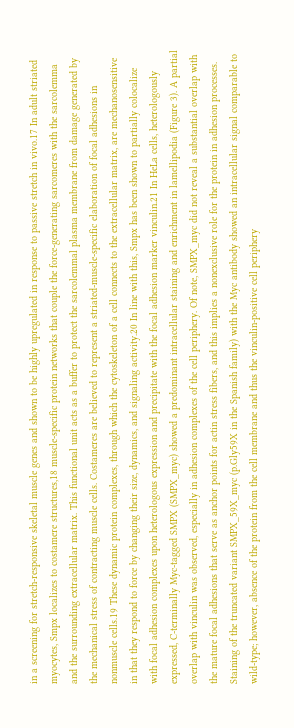in a screening for stretch-responsive skeletal muscle genes and shown to be highly upregulated in response to passive stretch in vivo.17 In adult striated myocytes, Smpx localizes to costamere structures,18 muscle-specific protein networks that couple the force-generating sarcomeres with the sarcolemma and the surrounding extracellular matrix. This functional unit acts as a buffer to protect the sarcolemmal plasma membrane from damage generated by the mechanical stress of contracting muscle cells. Costameres are believed to represent a striated-muscle-specific elaboration of focal adhesions in nonmuscle cells.19 These dynamic protein complexes, through which the cytoskeleton of a cell connects to the extracellular matrix, are mechanosensitive in that they respond to force by changing their size, dynamics, and signaling activity.20 In line with this, Smpx has been shown to partially colocalize with focal adhesion complexes upon heterologous expression and precipitate with the focal adhesion marker vinculin.21 In HeLa cells, heterologously expressed, C-terminally Myc-tagged SMPX (SMPX_myc) showed a predominant intracellular staining and enrichment in lamellipodia (Figure 3). A partial overlap with vinculin was observed, especially in adhesion complexes of the cell periphery. Of note, SMPX_myc did not reveal a substantial overlap with the mature focal adhesions that serve as anchor points for actin stress fibers, and this implies a nonexclusive role for the protein in adhesion processes. Staining of the truncated variant SMPX_59X_myc (p.Gly59X in the Spanish family) with the Myc antibody showed an intracellular signal comparable to wild-type; however, absence of the protein from the cell membrane and thus the vinculin-positive cell periphery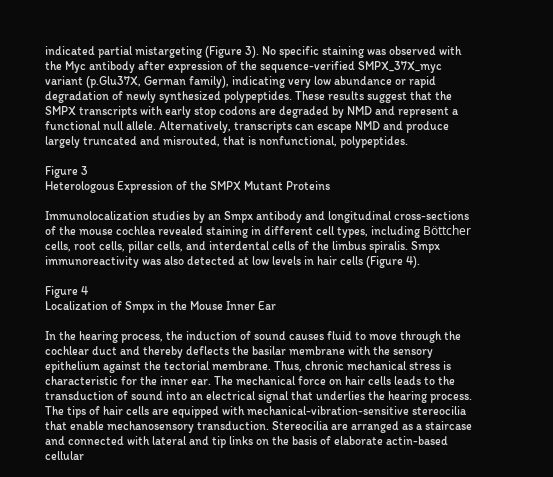indicated partial mistargeting (Figure 3). No specific staining was observed with the Myc antibody after expression of the sequence-verified SMPX_37X_myc variant (p.Glu37X, German family), indicating very low abundance or rapid degradation of newly synthesized polypeptides. These results suggest that the SMPX transcripts with early stop codons are degraded by NMD and represent a functional null allele. Alternatively, transcripts can escape NMD and produce largely truncated and misrouted, that is nonfunctional, polypeptides.

Figure 3
Heterologous Expression of the SMPX Mutant Proteins

Immunolocalization studies by an Smpx antibody and longitudinal cross-sections of the mouse cochlea revealed staining in different cell types, including Böttcher cells, root cells, pillar cells, and interdental cells of the limbus spiralis. Smpx immunoreactivity was also detected at low levels in hair cells (Figure 4).

Figure 4
Localization of Smpx in the Mouse Inner Ear

In the hearing process, the induction of sound causes fluid to move through the cochlear duct and thereby deflects the basilar membrane with the sensory epithelium against the tectorial membrane. Thus, chronic mechanical stress is characteristic for the inner ear. The mechanical force on hair cells leads to the transduction of sound into an electrical signal that underlies the hearing process. The tips of hair cells are equipped with mechanical-vibration-sensitive stereocilia that enable mechanosensory transduction. Stereocilia are arranged as a staircase and connected with lateral and tip links on the basis of elaborate actin-based cellular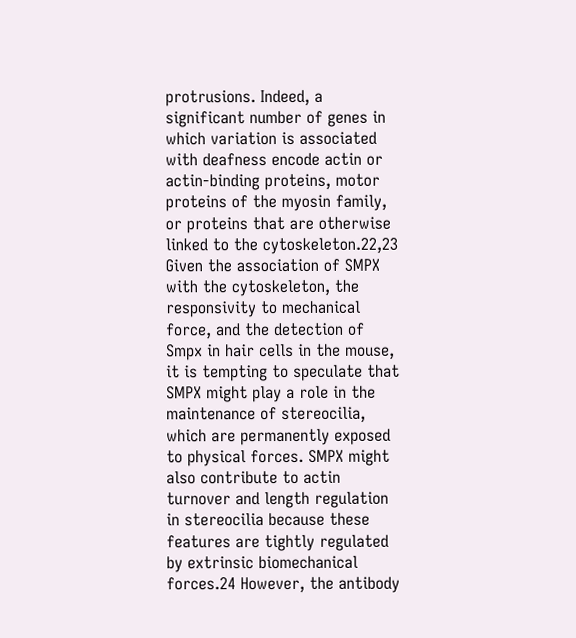protrusions. Indeed, a significant number of genes in which variation is associated with deafness encode actin or actin-binding proteins, motor proteins of the myosin family, or proteins that are otherwise linked to the cytoskeleton.22,23 Given the association of SMPX with the cytoskeleton, the responsivity to mechanical force, and the detection of Smpx in hair cells in the mouse, it is tempting to speculate that SMPX might play a role in the maintenance of stereocilia, which are permanently exposed to physical forces. SMPX might also contribute to actin turnover and length regulation in stereocilia because these features are tightly regulated by extrinsic biomechanical forces.24 However, the antibody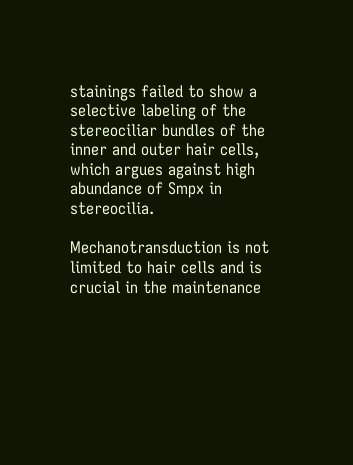stainings failed to show a selective labeling of the stereociliar bundles of the inner and outer hair cells, which argues against high abundance of Smpx in stereocilia.

Mechanotransduction is not limited to hair cells and is crucial in the maintenance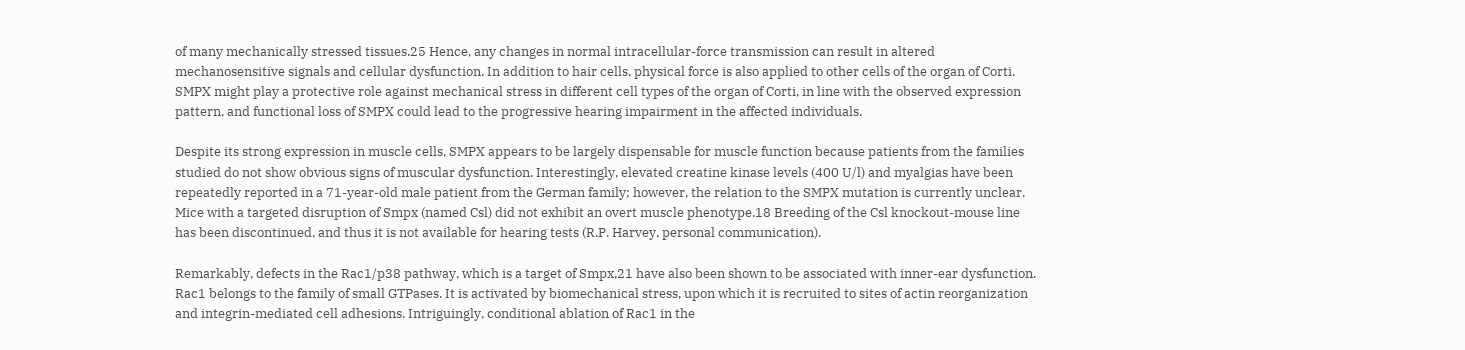of many mechanically stressed tissues.25 Hence, any changes in normal intracellular-force transmission can result in altered mechanosensitive signals and cellular dysfunction. In addition to hair cells, physical force is also applied to other cells of the organ of Corti. SMPX might play a protective role against mechanical stress in different cell types of the organ of Corti, in line with the observed expression pattern, and functional loss of SMPX could lead to the progressive hearing impairment in the affected individuals.

Despite its strong expression in muscle cells, SMPX appears to be largely dispensable for muscle function because patients from the families studied do not show obvious signs of muscular dysfunction. Interestingly, elevated creatine kinase levels (400 U/l) and myalgias have been repeatedly reported in a 71-year-old male patient from the German family; however, the relation to the SMPX mutation is currently unclear. Mice with a targeted disruption of Smpx (named Csl) did not exhibit an overt muscle phenotype.18 Breeding of the Csl knockout-mouse line has been discontinued, and thus it is not available for hearing tests (R.P. Harvey, personal communication).

Remarkably, defects in the Rac1/p38 pathway, which is a target of Smpx,21 have also been shown to be associated with inner-ear dysfunction. Rac1 belongs to the family of small GTPases. It is activated by biomechanical stress, upon which it is recruited to sites of actin reorganization and integrin-mediated cell adhesions. Intriguingly, conditional ablation of Rac1 in the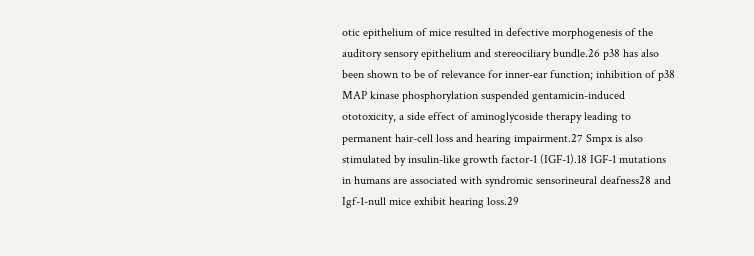otic epithelium of mice resulted in defective morphogenesis of the auditory sensory epithelium and stereociliary bundle.26 p38 has also been shown to be of relevance for inner-ear function; inhibition of p38 MAP kinase phosphorylation suspended gentamicin-induced ototoxicity, a side effect of aminoglycoside therapy leading to permanent hair-cell loss and hearing impairment.27 Smpx is also stimulated by insulin-like growth factor-1 (IGF-1).18 IGF-1 mutations in humans are associated with syndromic sensorineural deafness28 and Igf-1-null mice exhibit hearing loss.29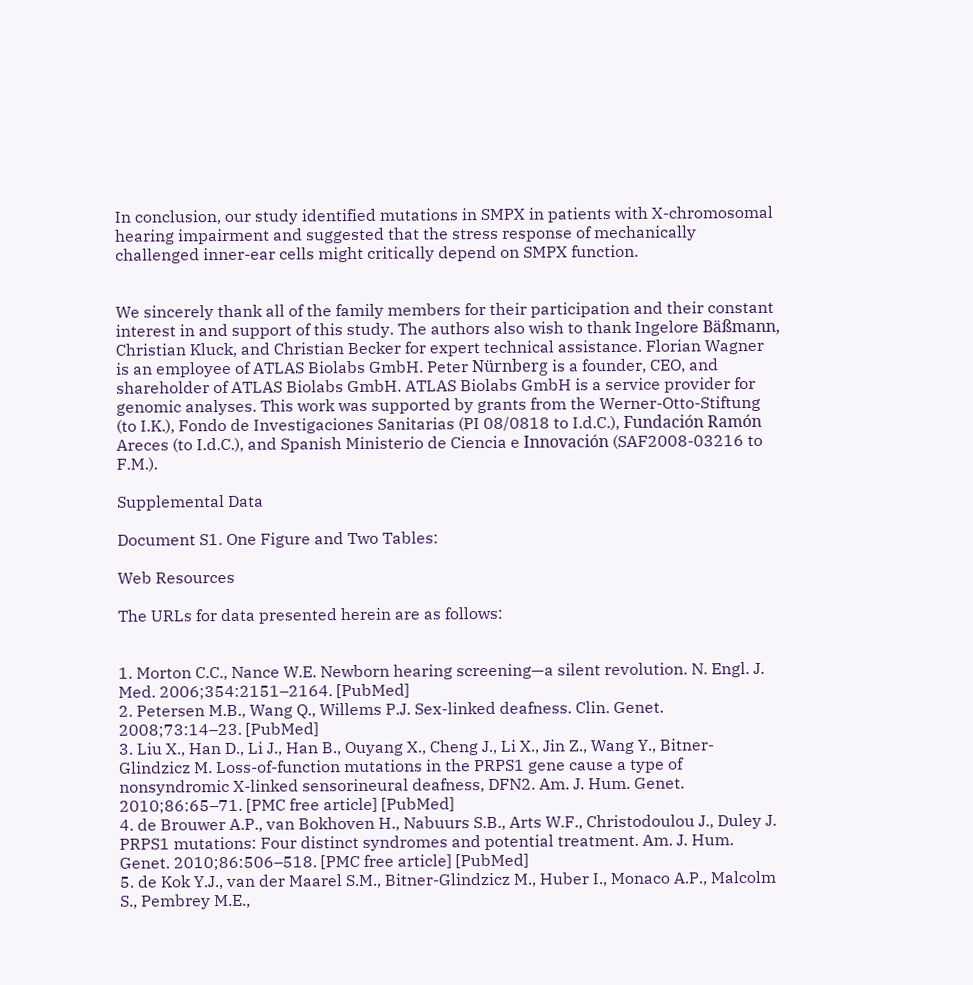In conclusion, our study identified mutations in SMPX in patients with X-chromosomal hearing impairment and suggested that the stress response of mechanically challenged inner-ear cells might critically depend on SMPX function.


We sincerely thank all of the family members for their participation and their constant interest in and support of this study. The authors also wish to thank Ingelore Bäßmann, Christian Kluck, and Christian Becker for expert technical assistance. Florian Wagner is an employee of ATLAS Biolabs GmbH. Peter Nürnberg is a founder, CEO, and shareholder of ATLAS Biolabs GmbH. ATLAS Biolabs GmbH is a service provider for genomic analyses. This work was supported by grants from the Werner-Otto-Stiftung (to I.K.), Fondo de Investigaciones Sanitarias (PI 08/0818 to I.d.C.), Fundación Ramón Areces (to I.d.C.), and Spanish Ministerio de Ciencia e Innovación (SAF2008-03216 to F.M.).

Supplemental Data

Document S1. One Figure and Two Tables:

Web Resources

The URLs for data presented herein are as follows:


1. Morton C.C., Nance W.E. Newborn hearing screening—a silent revolution. N. Engl. J. Med. 2006;354:2151–2164. [PubMed]
2. Petersen M.B., Wang Q., Willems P.J. Sex-linked deafness. Clin. Genet. 2008;73:14–23. [PubMed]
3. Liu X., Han D., Li J., Han B., Ouyang X., Cheng J., Li X., Jin Z., Wang Y., Bitner-Glindzicz M. Loss-of-function mutations in the PRPS1 gene cause a type of nonsyndromic X-linked sensorineural deafness, DFN2. Am. J. Hum. Genet. 2010;86:65–71. [PMC free article] [PubMed]
4. de Brouwer A.P., van Bokhoven H., Nabuurs S.B., Arts W.F., Christodoulou J., Duley J. PRPS1 mutations: Four distinct syndromes and potential treatment. Am. J. Hum. Genet. 2010;86:506–518. [PMC free article] [PubMed]
5. de Kok Y.J., van der Maarel S.M., Bitner-Glindzicz M., Huber I., Monaco A.P., Malcolm S., Pembrey M.E.,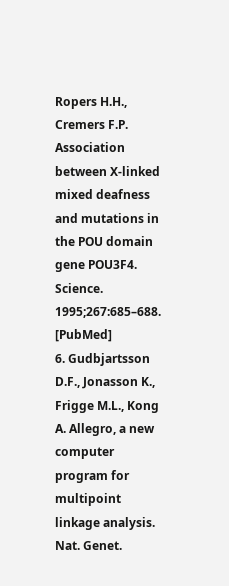Ropers H.H., Cremers F.P. Association between X-linked mixed deafness and mutations in the POU domain gene POU3F4. Science. 1995;267:685–688. [PubMed]
6. Gudbjartsson D.F., Jonasson K., Frigge M.L., Kong A. Allegro, a new computer program for multipoint linkage analysis. Nat. Genet.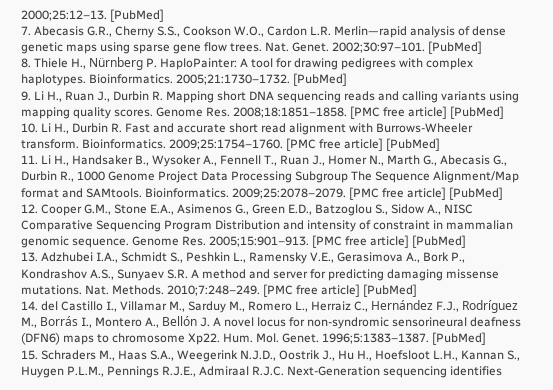2000;25:12–13. [PubMed]
7. Abecasis G.R., Cherny S.S., Cookson W.O., Cardon L.R. Merlin—rapid analysis of dense genetic maps using sparse gene flow trees. Nat. Genet. 2002;30:97–101. [PubMed]
8. Thiele H., Nürnberg P. HaploPainter: A tool for drawing pedigrees with complex haplotypes. Bioinformatics. 2005;21:1730–1732. [PubMed]
9. Li H., Ruan J., Durbin R. Mapping short DNA sequencing reads and calling variants using mapping quality scores. Genome Res. 2008;18:1851–1858. [PMC free article] [PubMed]
10. Li H., Durbin R. Fast and accurate short read alignment with Burrows-Wheeler transform. Bioinformatics. 2009;25:1754–1760. [PMC free article] [PubMed]
11. Li H., Handsaker B., Wysoker A., Fennell T., Ruan J., Homer N., Marth G., Abecasis G., Durbin R., 1000 Genome Project Data Processing Subgroup The Sequence Alignment/Map format and SAMtools. Bioinformatics. 2009;25:2078–2079. [PMC free article] [PubMed]
12. Cooper G.M., Stone E.A., Asimenos G., Green E.D., Batzoglou S., Sidow A., NISC Comparative Sequencing Program Distribution and intensity of constraint in mammalian genomic sequence. Genome Res. 2005;15:901–913. [PMC free article] [PubMed]
13. Adzhubei I.A., Schmidt S., Peshkin L., Ramensky V.E., Gerasimova A., Bork P., Kondrashov A.S., Sunyaev S.R. A method and server for predicting damaging missense mutations. Nat. Methods. 2010;7:248–249. [PMC free article] [PubMed]
14. del Castillo I., Villamar M., Sarduy M., Romero L., Herraiz C., Hernández F.J., Rodríguez M., Borrás I., Montero A., Bellón J. A novel locus for non-syndromic sensorineural deafness (DFN6) maps to chromosome Xp22. Hum. Mol. Genet. 1996;5:1383–1387. [PubMed]
15. Schraders M., Haas S.A., Weegerink N.J.D., Oostrik J., Hu H., Hoefsloot L.H., Kannan S., Huygen P.L.M., Pennings R.J.E., Admiraal R.J.C. Next-Generation sequencing identifies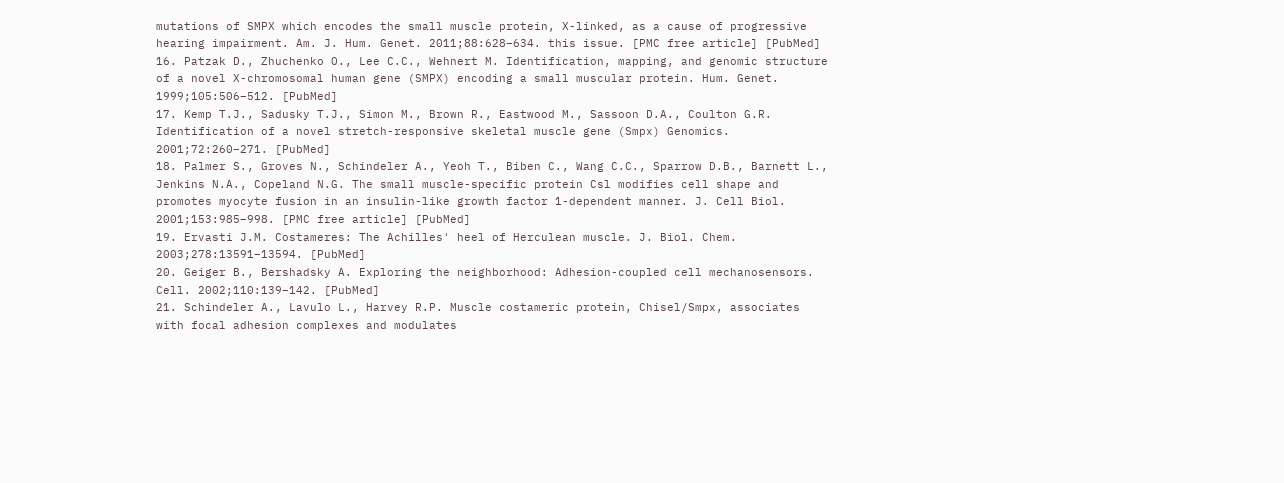mutations of SMPX which encodes the small muscle protein, X-linked, as a cause of progressive hearing impairment. Am. J. Hum. Genet. 2011;88:628–634. this issue. [PMC free article] [PubMed]
16. Patzak D., Zhuchenko O., Lee C.C., Wehnert M. Identification, mapping, and genomic structure of a novel X-chromosomal human gene (SMPX) encoding a small muscular protein. Hum. Genet. 1999;105:506–512. [PubMed]
17. Kemp T.J., Sadusky T.J., Simon M., Brown R., Eastwood M., Sassoon D.A., Coulton G.R. Identification of a novel stretch-responsive skeletal muscle gene (Smpx) Genomics. 2001;72:260–271. [PubMed]
18. Palmer S., Groves N., Schindeler A., Yeoh T., Biben C., Wang C.C., Sparrow D.B., Barnett L., Jenkins N.A., Copeland N.G. The small muscle-specific protein Csl modifies cell shape and promotes myocyte fusion in an insulin-like growth factor 1-dependent manner. J. Cell Biol. 2001;153:985–998. [PMC free article] [PubMed]
19. Ervasti J.M. Costameres: The Achilles' heel of Herculean muscle. J. Biol. Chem. 2003;278:13591–13594. [PubMed]
20. Geiger B., Bershadsky A. Exploring the neighborhood: Adhesion-coupled cell mechanosensors. Cell. 2002;110:139–142. [PubMed]
21. Schindeler A., Lavulo L., Harvey R.P. Muscle costameric protein, Chisel/Smpx, associates with focal adhesion complexes and modulates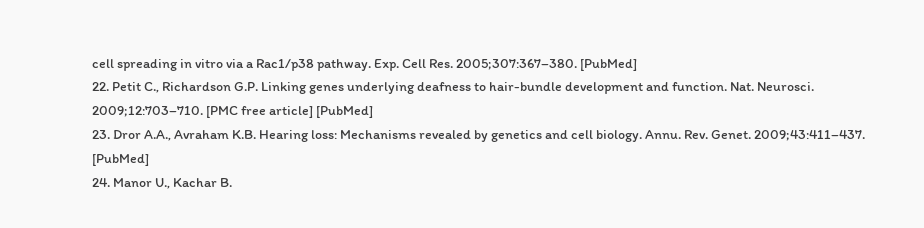cell spreading in vitro via a Rac1/p38 pathway. Exp. Cell Res. 2005;307:367–380. [PubMed]
22. Petit C., Richardson G.P. Linking genes underlying deafness to hair-bundle development and function. Nat. Neurosci. 2009;12:703–710. [PMC free article] [PubMed]
23. Dror A.A., Avraham K.B. Hearing loss: Mechanisms revealed by genetics and cell biology. Annu. Rev. Genet. 2009;43:411–437. [PubMed]
24. Manor U., Kachar B.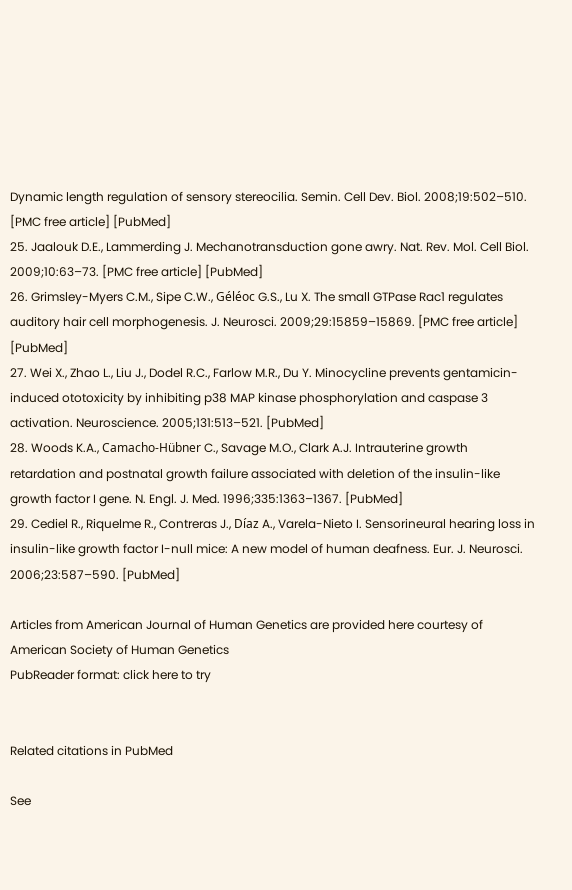Dynamic length regulation of sensory stereocilia. Semin. Cell Dev. Biol. 2008;19:502–510. [PMC free article] [PubMed]
25. Jaalouk D.E., Lammerding J. Mechanotransduction gone awry. Nat. Rev. Mol. Cell Biol. 2009;10:63–73. [PMC free article] [PubMed]
26. Grimsley-Myers C.M., Sipe C.W., Géléoc G.S., Lu X. The small GTPase Rac1 regulates auditory hair cell morphogenesis. J. Neurosci. 2009;29:15859–15869. [PMC free article] [PubMed]
27. Wei X., Zhao L., Liu J., Dodel R.C., Farlow M.R., Du Y. Minocycline prevents gentamicin-induced ototoxicity by inhibiting p38 MAP kinase phosphorylation and caspase 3 activation. Neuroscience. 2005;131:513–521. [PubMed]
28. Woods K.A., Camacho-Hübner C., Savage M.O., Clark A.J. Intrauterine growth retardation and postnatal growth failure associated with deletion of the insulin-like growth factor I gene. N. Engl. J. Med. 1996;335:1363–1367. [PubMed]
29. Cediel R., Riquelme R., Contreras J., Díaz A., Varela-Nieto I. Sensorineural hearing loss in insulin-like growth factor I-null mice: A new model of human deafness. Eur. J. Neurosci. 2006;23:587–590. [PubMed]

Articles from American Journal of Human Genetics are provided here courtesy of American Society of Human Genetics
PubReader format: click here to try


Related citations in PubMed

See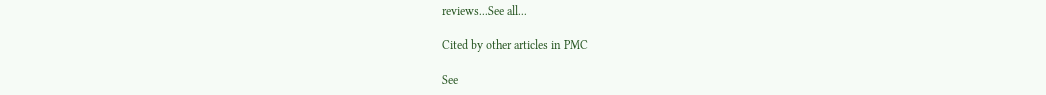reviews...See all...

Cited by other articles in PMC

See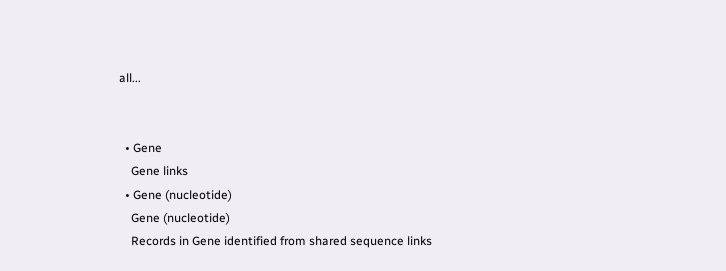all...


  • Gene
    Gene links
  • Gene (nucleotide)
    Gene (nucleotide)
    Records in Gene identified from shared sequence links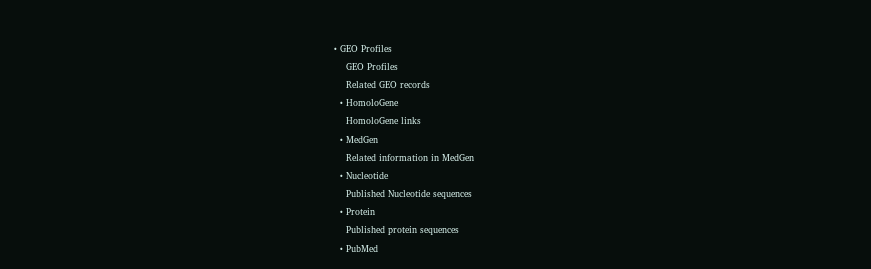• GEO Profiles
    GEO Profiles
    Related GEO records
  • HomoloGene
    HomoloGene links
  • MedGen
    Related information in MedGen
  • Nucleotide
    Published Nucleotide sequences
  • Protein
    Published protein sequences
  • PubMed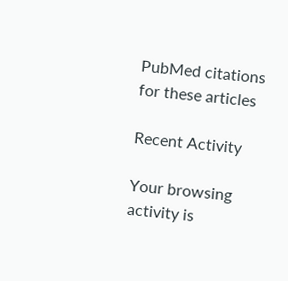PubMed citations for these articles

Recent Activity

Your browsing activity is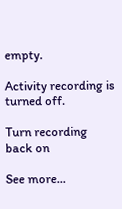empty.

Activity recording is turned off.

Turn recording back on

See more...